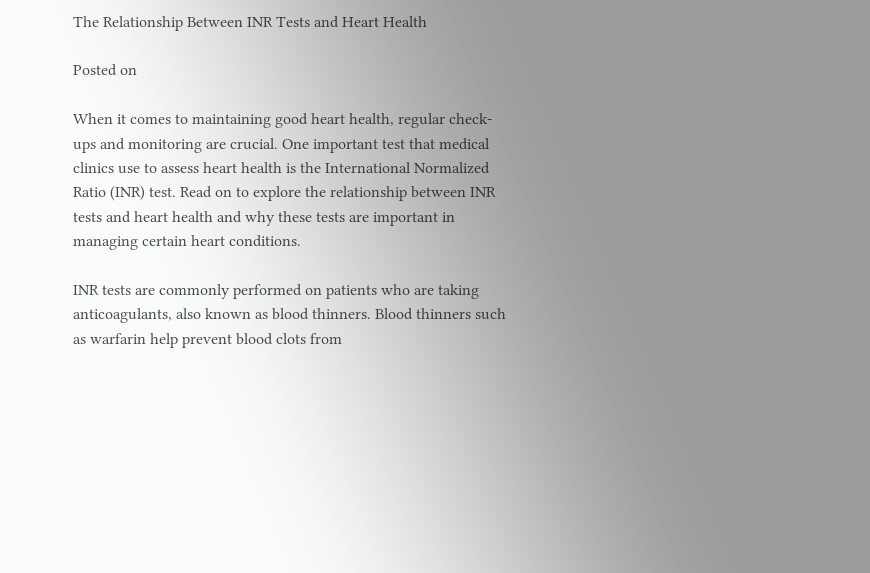The Relationship Between INR Tests and Heart Health

Posted on

When it comes to maintaining good heart health, regular check-ups and monitoring are crucial. One important test that medical clinics use to assess heart health is the International Normalized Ratio (INR) test. Read on to explore the relationship between INR tests and heart health and why these tests are important in managing certain heart conditions.

INR tests are commonly performed on patients who are taking anticoagulants, also known as blood thinners. Blood thinners such as warfarin help prevent blood clots from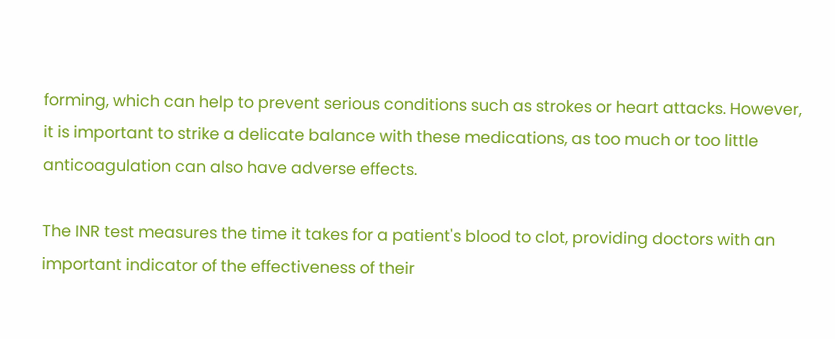forming, which can help to prevent serious conditions such as strokes or heart attacks. However, it is important to strike a delicate balance with these medications, as too much or too little anticoagulation can also have adverse effects.

The INR test measures the time it takes for a patient's blood to clot, providing doctors with an important indicator of the effectiveness of their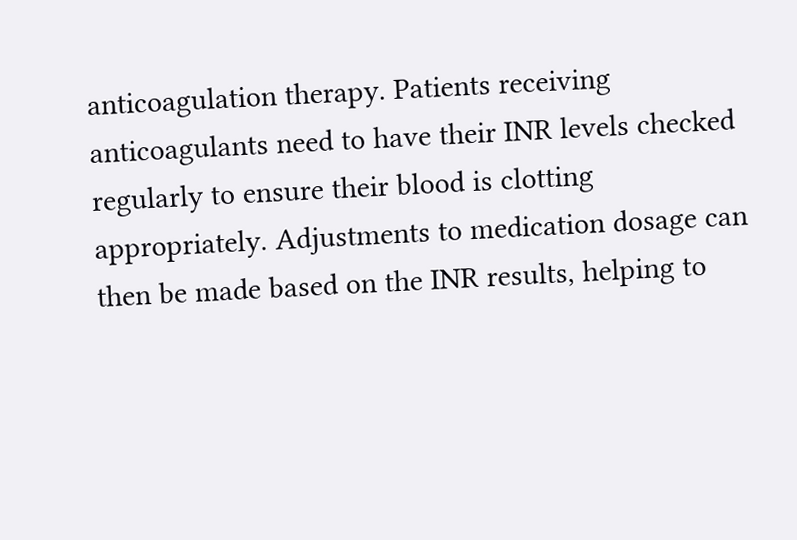anticoagulation therapy. Patients receiving anticoagulants need to have their INR levels checked regularly to ensure their blood is clotting appropriately. Adjustments to medication dosage can then be made based on the INR results, helping to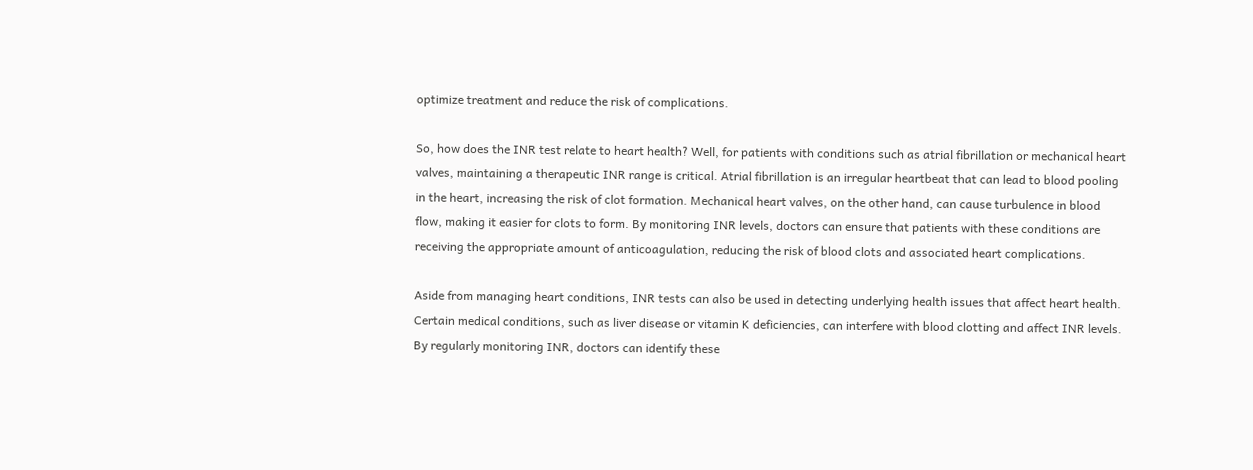optimize treatment and reduce the risk of complications.

So, how does the INR test relate to heart health? Well, for patients with conditions such as atrial fibrillation or mechanical heart valves, maintaining a therapeutic INR range is critical. Atrial fibrillation is an irregular heartbeat that can lead to blood pooling in the heart, increasing the risk of clot formation. Mechanical heart valves, on the other hand, can cause turbulence in blood flow, making it easier for clots to form. By monitoring INR levels, doctors can ensure that patients with these conditions are receiving the appropriate amount of anticoagulation, reducing the risk of blood clots and associated heart complications.

Aside from managing heart conditions, INR tests can also be used in detecting underlying health issues that affect heart health. Certain medical conditions, such as liver disease or vitamin K deficiencies, can interfere with blood clotting and affect INR levels. By regularly monitoring INR, doctors can identify these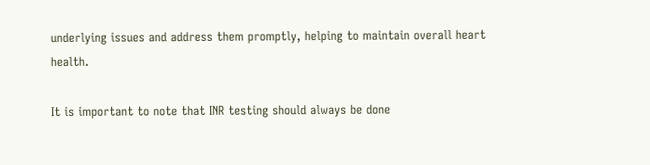underlying issues and address them promptly, helping to maintain overall heart health.

It is important to note that INR testing should always be done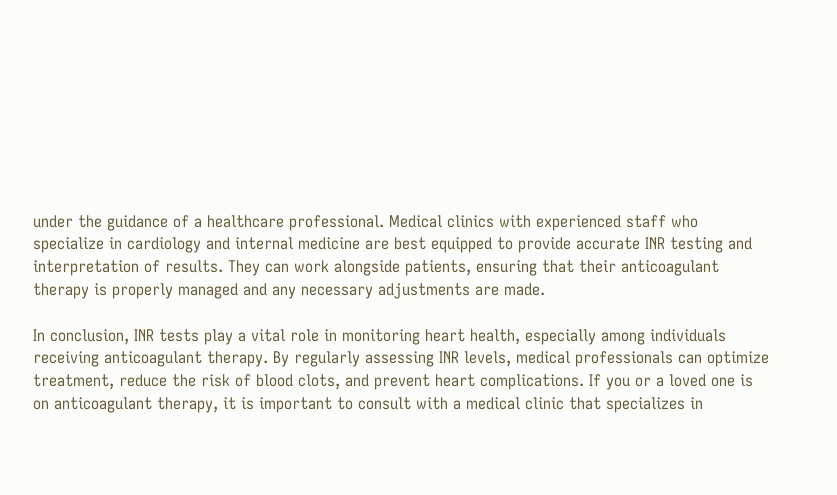under the guidance of a healthcare professional. Medical clinics with experienced staff who specialize in cardiology and internal medicine are best equipped to provide accurate INR testing and interpretation of results. They can work alongside patients, ensuring that their anticoagulant therapy is properly managed and any necessary adjustments are made.

In conclusion, INR tests play a vital role in monitoring heart health, especially among individuals receiving anticoagulant therapy. By regularly assessing INR levels, medical professionals can optimize treatment, reduce the risk of blood clots, and prevent heart complications. If you or a loved one is on anticoagulant therapy, it is important to consult with a medical clinic that specializes in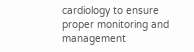cardiology to ensure proper monitoring and management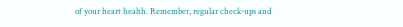of your heart health. Remember, regular check-ups and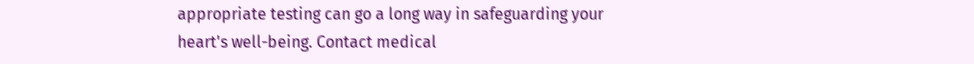appropriate testing can go a long way in safeguarding your heart's well-being. Contact medical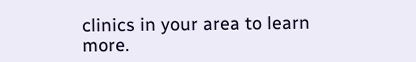clinics in your area to learn more.